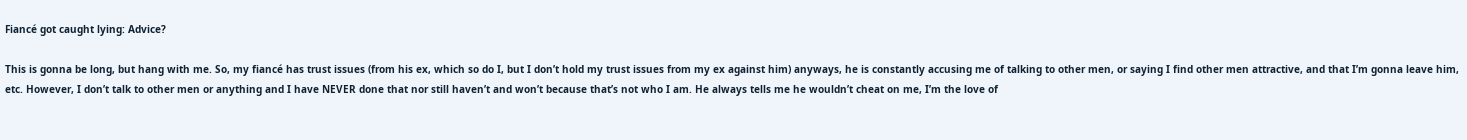Fiancé got caught lying: Advice?

This is gonna be long, but hang with me. So, my fiancé has trust issues (from his ex, which so do I, but I don’t hold my trust issues from my ex against him) anyways, he is constantly accusing me of talking to other men, or saying I find other men attractive, and that I’m gonna leave him, etc. However, I don’t talk to other men or anything and I have NEVER done that nor still haven’t and won’t because that’s not who I am. He always tells me he wouldn’t cheat on me, I’m the love of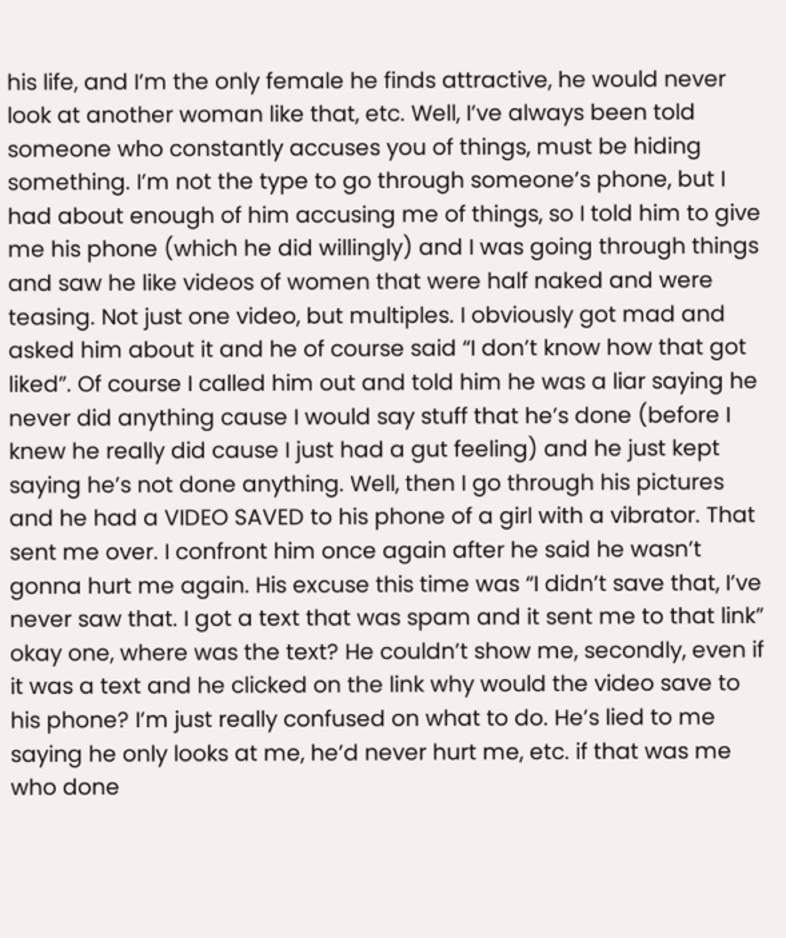his life, and I’m the only female he finds attractive, he would never look at another woman like that, etc. Well, I’ve always been told someone who constantly accuses you of things, must be hiding something. I’m not the type to go through someone’s phone, but I had about enough of him accusing me of things, so I told him to give me his phone (which he did willingly) and I was going through things and saw he like videos of women that were half naked and were teasing. Not just one video, but multiples. I obviously got mad and asked him about it and he of course said “I don’t know how that got liked”. Of course I called him out and told him he was a liar saying he never did anything cause I would say stuff that he’s done (before I knew he really did cause I just had a gut feeling) and he just kept saying he’s not done anything. Well, then I go through his pictures and he had a VIDEO SAVED to his phone of a girl with a vibrator. That sent me over. I confront him once again after he said he wasn’t gonna hurt me again. His excuse this time was “I didn’t save that, I’ve never saw that. I got a text that was spam and it sent me to that link” okay one, where was the text? He couldn’t show me, secondly, even if it was a text and he clicked on the link why would the video save to his phone? I’m just really confused on what to do. He’s lied to me saying he only looks at me, he’d never hurt me, etc. if that was me who done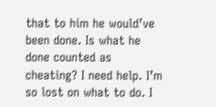that to him he would’ve been done. Is what he done counted as cheating? I need help. I’m so lost on what to do. I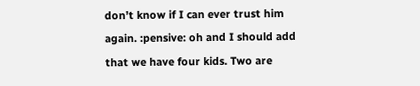don’t know if I can ever trust him again. :pensive: oh and I should add that we have four kids. Two are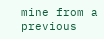mine from a previous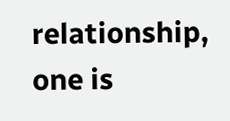relationship, one is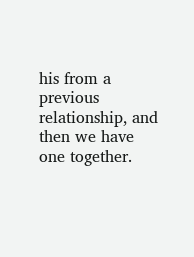his from a previous relationship, and then we have one together.